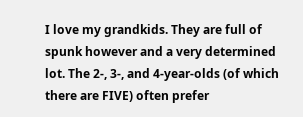I love my grandkids. They are full of spunk however and a very determined lot. The 2-, 3-, and 4-year-olds (of which there are FIVE) often prefer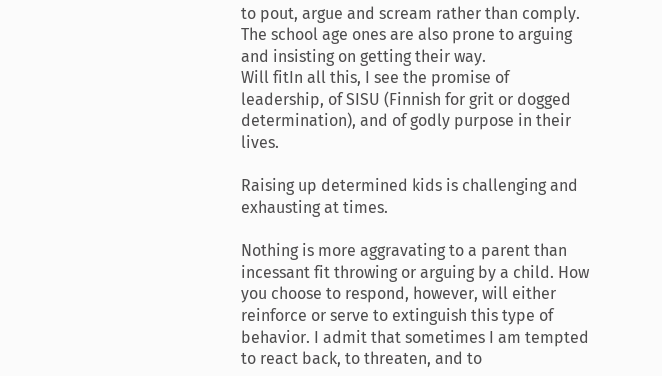to pout, argue and scream rather than comply. The school age ones are also prone to arguing and insisting on getting their way.
Will fitIn all this, I see the promise of leadership, of SISU (Finnish for grit or dogged determination), and of godly purpose in their lives.

Raising up determined kids is challenging and exhausting at times.

Nothing is more aggravating to a parent than incessant fit throwing or arguing by a child. How you choose to respond, however, will either reinforce or serve to extinguish this type of behavior. I admit that sometimes I am tempted to react back, to threaten, and to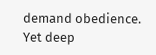demand obedience. Yet deep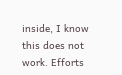inside, I know this does not work. Efforts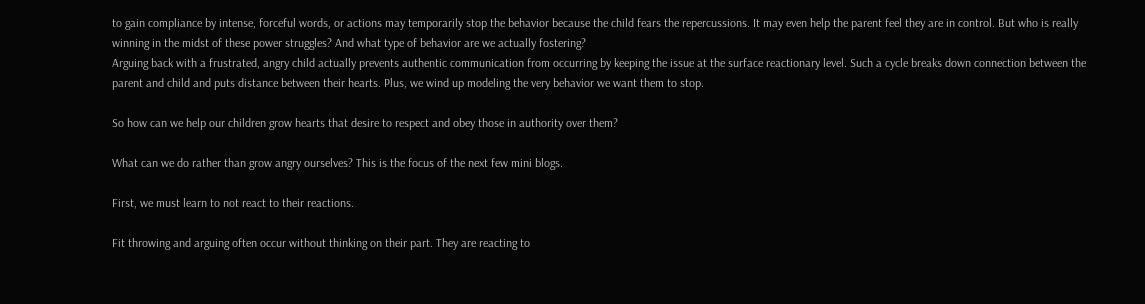to gain compliance by intense, forceful words, or actions may temporarily stop the behavior because the child fears the repercussions. It may even help the parent feel they are in control. But who is really winning in the midst of these power struggles? And what type of behavior are we actually fostering?
Arguing back with a frustrated, angry child actually prevents authentic communication from occurring by keeping the issue at the surface reactionary level. Such a cycle breaks down connection between the parent and child and puts distance between their hearts. Plus, we wind up modeling the very behavior we want them to stop.

So how can we help our children grow hearts that desire to respect and obey those in authority over them?

What can we do rather than grow angry ourselves? This is the focus of the next few mini blogs.

First, we must learn to not react to their reactions.

Fit throwing and arguing often occur without thinking on their part. They are reacting to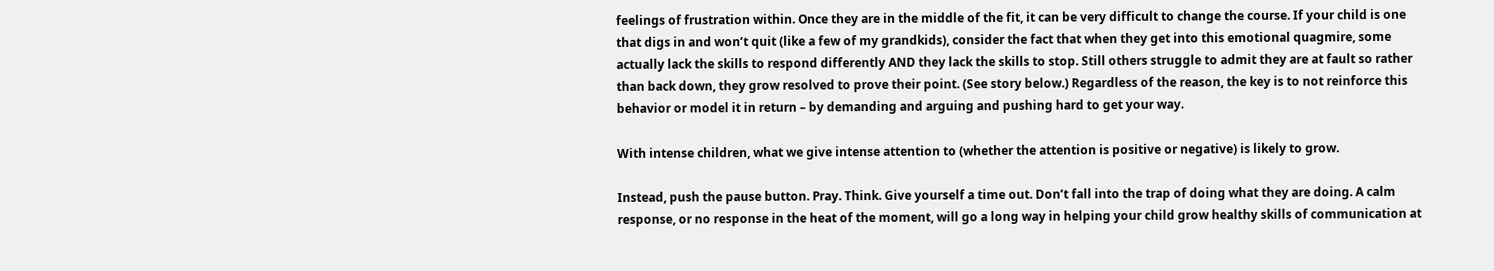feelings of frustration within. Once they are in the middle of the fit, it can be very difficult to change the course. If your child is one that digs in and won’t quit (like a few of my grandkids), consider the fact that when they get into this emotional quagmire, some actually lack the skills to respond differently AND they lack the skills to stop. Still others struggle to admit they are at fault so rather than back down, they grow resolved to prove their point. (See story below.) Regardless of the reason, the key is to not reinforce this behavior or model it in return – by demanding and arguing and pushing hard to get your way.

With intense children, what we give intense attention to (whether the attention is positive or negative) is likely to grow.

Instead, push the pause button. Pray. Think. Give yourself a time out. Don’t fall into the trap of doing what they are doing. A calm response, or no response in the heat of the moment, will go a long way in helping your child grow healthy skills of communication at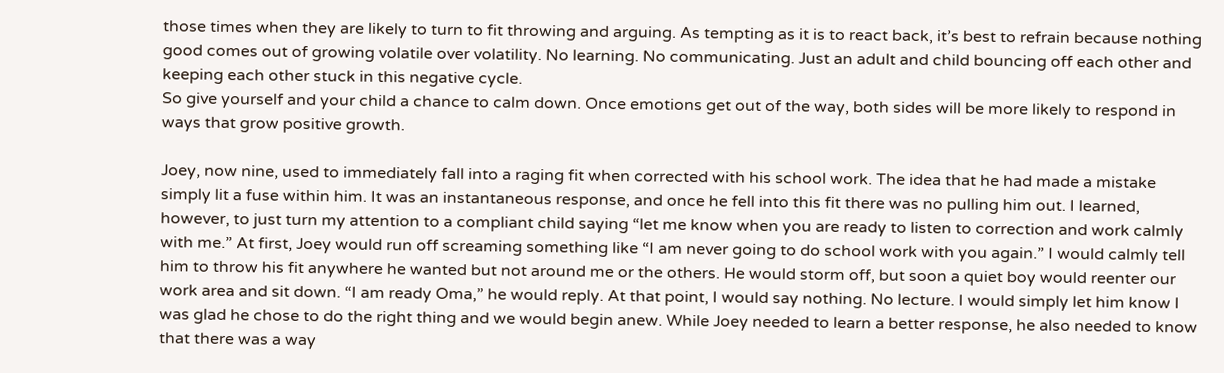those times when they are likely to turn to fit throwing and arguing. As tempting as it is to react back, it’s best to refrain because nothing good comes out of growing volatile over volatility. No learning. No communicating. Just an adult and child bouncing off each other and keeping each other stuck in this negative cycle.
So give yourself and your child a chance to calm down. Once emotions get out of the way, both sides will be more likely to respond in ways that grow positive growth.

Joey, now nine, used to immediately fall into a raging fit when corrected with his school work. The idea that he had made a mistake simply lit a fuse within him. It was an instantaneous response, and once he fell into this fit there was no pulling him out. I learned, however, to just turn my attention to a compliant child saying “let me know when you are ready to listen to correction and work calmly with me.” At first, Joey would run off screaming something like “I am never going to do school work with you again.” I would calmly tell him to throw his fit anywhere he wanted but not around me or the others. He would storm off, but soon a quiet boy would reenter our work area and sit down. “I am ready Oma,” he would reply. At that point, I would say nothing. No lecture. I would simply let him know I was glad he chose to do the right thing and we would begin anew. While Joey needed to learn a better response, he also needed to know that there was a way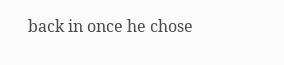back in once he chose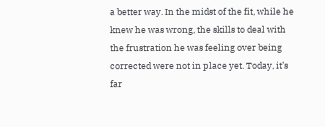a better way. In the midst of the fit, while he knew he was wrong, the skills to deal with the frustration he was feeling over being corrected were not in place yet. Today, it’s far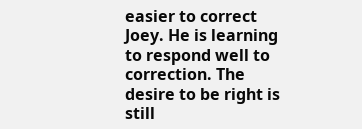easier to correct Joey. He is learning to respond well to correction. The desire to be right is still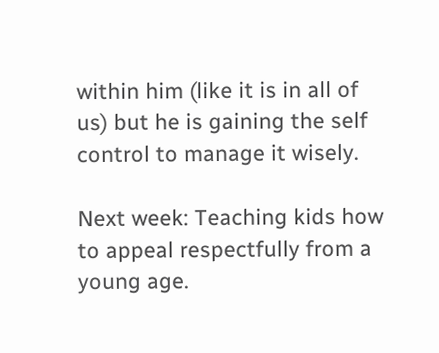within him (like it is in all of us) but he is gaining the self control to manage it wisely.

Next week: Teaching kids how to appeal respectfully from a young age.